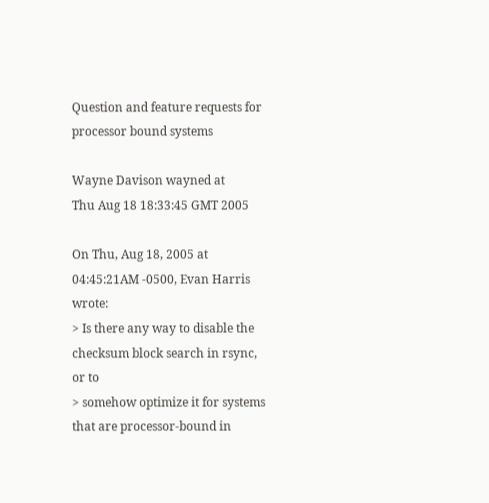Question and feature requests for processor bound systems

Wayne Davison wayned at
Thu Aug 18 18:33:45 GMT 2005

On Thu, Aug 18, 2005 at 04:45:21AM -0500, Evan Harris wrote:
> Is there any way to disable the checksum block search in rsync, or to
> somehow optimize it for systems that are processor-bound in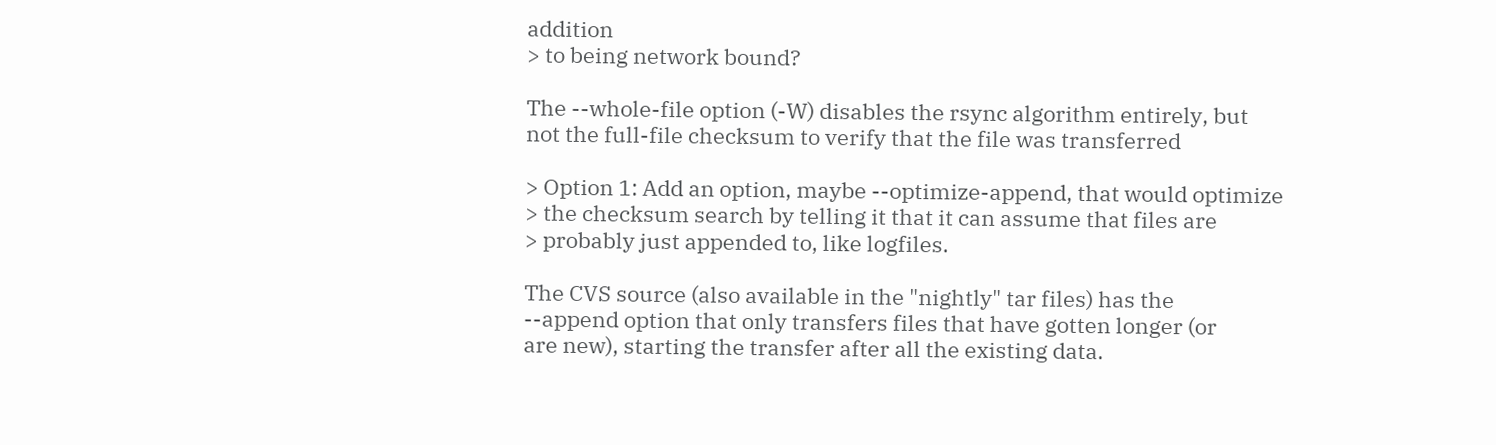addition
> to being network bound?

The --whole-file option (-W) disables the rsync algorithm entirely, but
not the full-file checksum to verify that the file was transferred

> Option 1: Add an option, maybe --optimize-append, that would optimize
> the checksum search by telling it that it can assume that files are
> probably just appended to, like logfiles.

The CVS source (also available in the "nightly" tar files) has the
--append option that only transfers files that have gotten longer (or
are new), starting the transfer after all the existing data.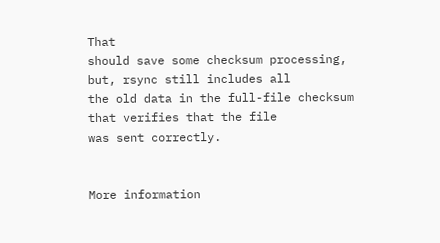That
should save some checksum processing, but, rsync still includes all
the old data in the full-file checksum that verifies that the file
was sent correctly.


More information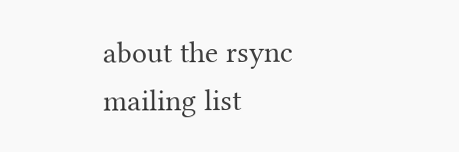about the rsync mailing list